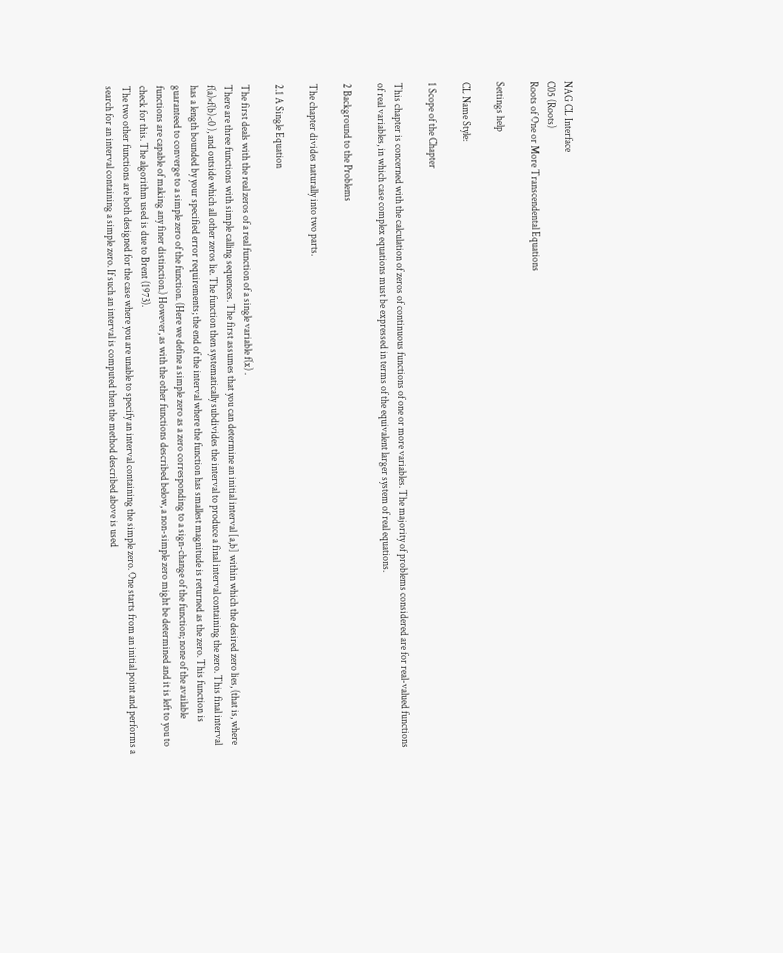NAG CL Interface
C05 (Roots)
Roots of One or More Transcendental Equations

Settings help

CL Name Style:

1 Scope of the Chapter

This chapter is concerned with the calculation of zeros of continuous functions of one or more variables. The majority of problems considered are for real-valued functions of real variables, in which case complex equations must be expressed in terms of the equivalent larger system of real equations.

2 Background to the Problems

The chapter divides naturally into two parts.

2.1 A Single Equation

The first deals with the real zeros of a real function of a single variable f(x) .
There are three functions with simple calling sequences. The first assumes that you can determine an initial interval [a,b] within which the desired zero lies, (that is, where f(a)×f(b)<0 ), and outside which all other zeros lie. The function then systematically subdivides the interval to produce a final interval containing the zero. This final interval has a length bounded by your specified error requirements; the end of the interval where the function has smallest magnitude is returned as the zero. This function is guaranteed to converge to a simple zero of the function. (Here we define a simple zero as a zero corresponding to a sign-change of the function; none of the available functions are capable of making any finer distinction.) However, as with the other functions described below, a non-simple zero might be determined and it is left to you to check for this. The algorithm used is due to Brent (1973).
The two other functions are both designed for the case where you are unable to specify an interval containing the simple zero. One starts from an initial point and performs a search for an interval containing a simple zero. If such an interval is computed then the method described above is used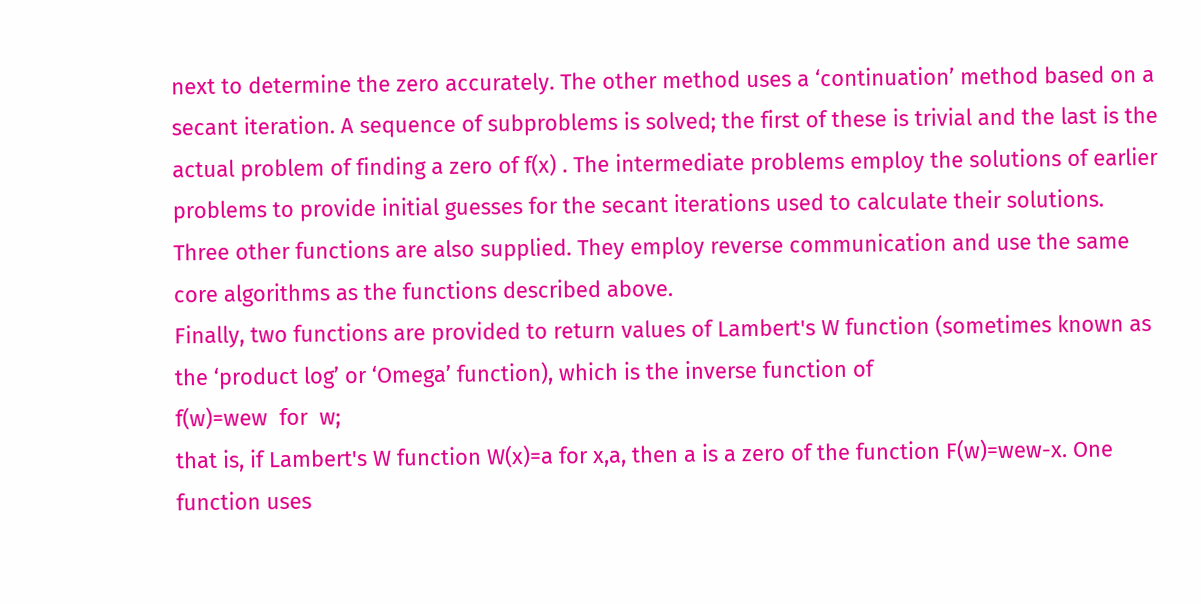next to determine the zero accurately. The other method uses a ‘continuation’ method based on a secant iteration. A sequence of subproblems is solved; the first of these is trivial and the last is the actual problem of finding a zero of f(x) . The intermediate problems employ the solutions of earlier problems to provide initial guesses for the secant iterations used to calculate their solutions.
Three other functions are also supplied. They employ reverse communication and use the same core algorithms as the functions described above.
Finally, two functions are provided to return values of Lambert's W function (sometimes known as the ‘product log’ or ‘Omega’ function), which is the inverse function of
f(w)=wew  for  w;
that is, if Lambert's W function W(x)=a for x,a, then a is a zero of the function F(w)=wew-x. One function uses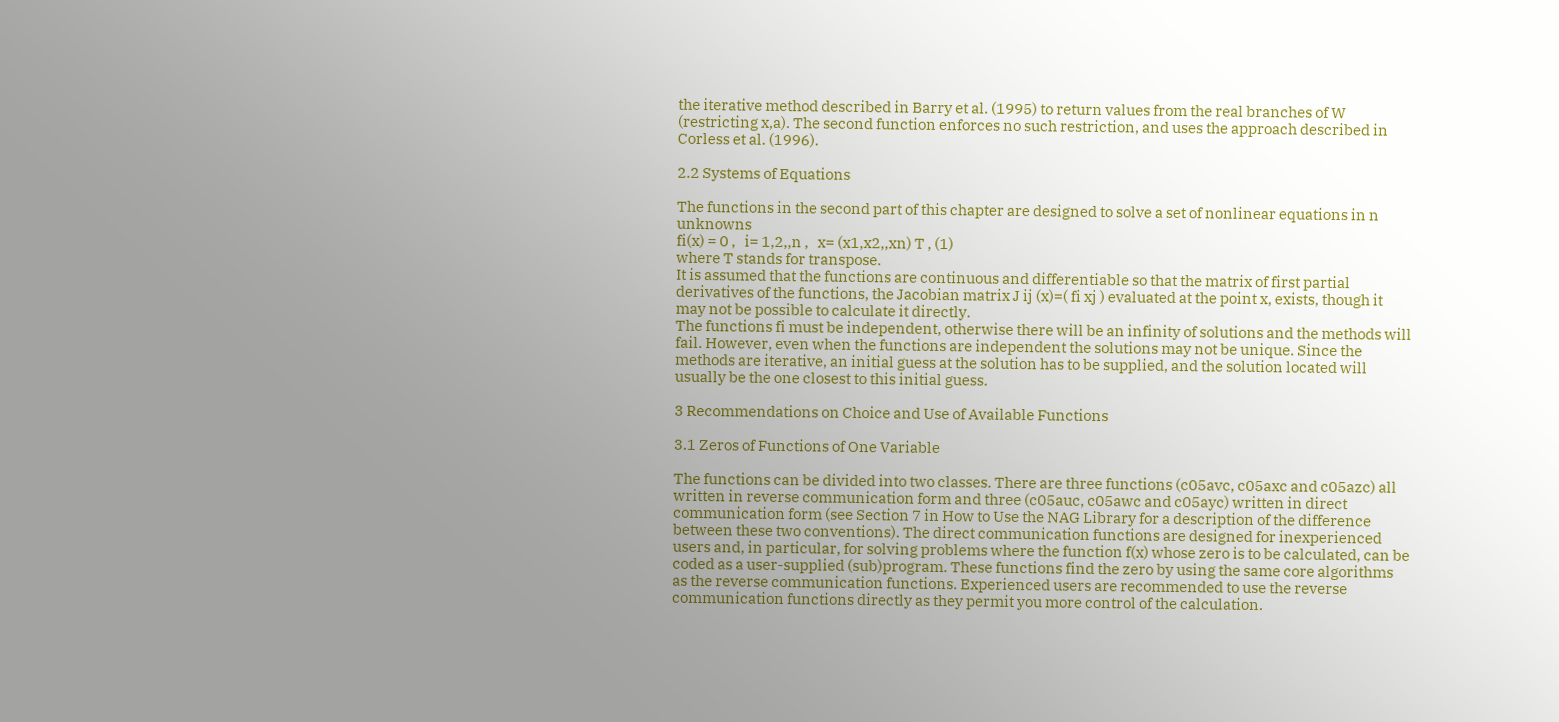the iterative method described in Barry et al. (1995) to return values from the real branches of W (restricting x,a). The second function enforces no such restriction, and uses the approach described in Corless et al. (1996).

2.2 Systems of Equations

The functions in the second part of this chapter are designed to solve a set of nonlinear equations in n unknowns
fi(x) = 0 ,   i= 1,2,,n ,   x= (x1,x2,,xn) T , (1)
where T stands for transpose.
It is assumed that the functions are continuous and differentiable so that the matrix of first partial derivatives of the functions, the Jacobian matrix J ij (x)=( fi xj ) evaluated at the point x, exists, though it may not be possible to calculate it directly.
The functions fi must be independent, otherwise there will be an infinity of solutions and the methods will fail. However, even when the functions are independent the solutions may not be unique. Since the methods are iterative, an initial guess at the solution has to be supplied, and the solution located will usually be the one closest to this initial guess.

3 Recommendations on Choice and Use of Available Functions

3.1 Zeros of Functions of One Variable

The functions can be divided into two classes. There are three functions (c05avc, c05axc and c05azc) all written in reverse communication form and three (c05auc, c05awc and c05ayc) written in direct communication form (see Section 7 in How to Use the NAG Library for a description of the difference between these two conventions). The direct communication functions are designed for inexperienced users and, in particular, for solving problems where the function f(x) whose zero is to be calculated, can be coded as a user-supplied (sub)program. These functions find the zero by using the same core algorithms as the reverse communication functions. Experienced users are recommended to use the reverse communication functions directly as they permit you more control of the calculation.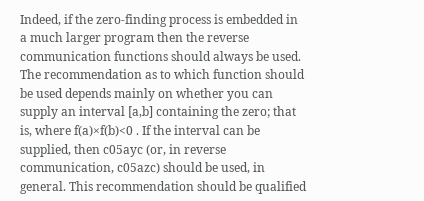Indeed, if the zero-finding process is embedded in a much larger program then the reverse communication functions should always be used.
The recommendation as to which function should be used depends mainly on whether you can supply an interval [a,b] containing the zero; that is, where f(a)×f(b)<0 . If the interval can be supplied, then c05ayc (or, in reverse communication, c05azc) should be used, in general. This recommendation should be qualified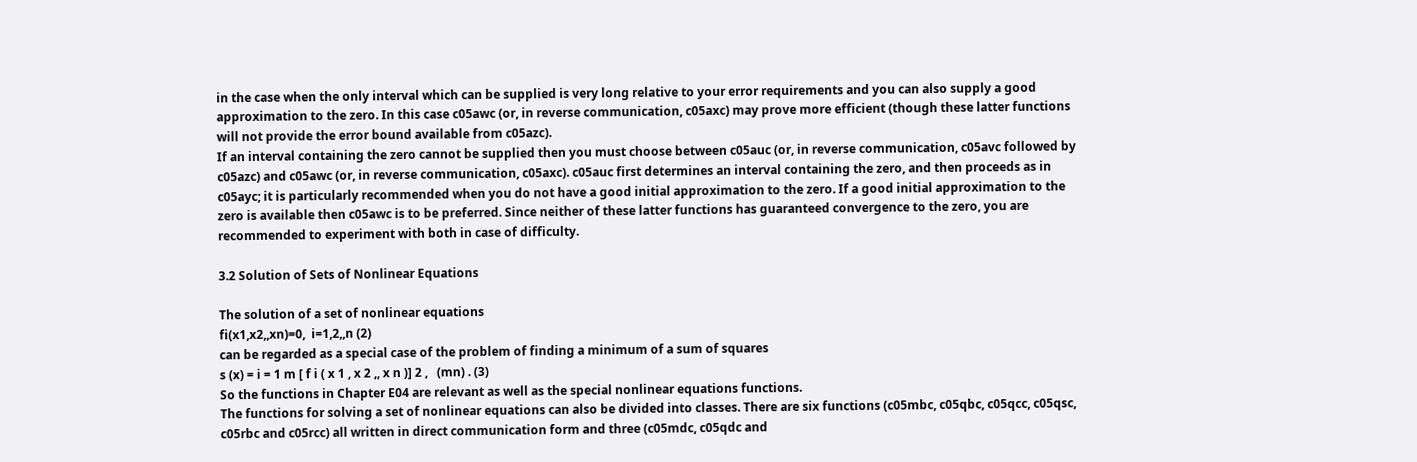in the case when the only interval which can be supplied is very long relative to your error requirements and you can also supply a good approximation to the zero. In this case c05awc (or, in reverse communication, c05axc) may prove more efficient (though these latter functions will not provide the error bound available from c05azc).
If an interval containing the zero cannot be supplied then you must choose between c05auc (or, in reverse communication, c05avc followed by c05azc) and c05awc (or, in reverse communication, c05axc). c05auc first determines an interval containing the zero, and then proceeds as in c05ayc; it is particularly recommended when you do not have a good initial approximation to the zero. If a good initial approximation to the zero is available then c05awc is to be preferred. Since neither of these latter functions has guaranteed convergence to the zero, you are recommended to experiment with both in case of difficulty.

3.2 Solution of Sets of Nonlinear Equations

The solution of a set of nonlinear equations
fi(x1,x2,,xn)=0,  i=1,2,,n (2)
can be regarded as a special case of the problem of finding a minimum of a sum of squares
s (x) = i = 1 m [ f i ( x 1 , x 2 ,, x n )] 2 ,   (mn) . (3)
So the functions in Chapter E04 are relevant as well as the special nonlinear equations functions.
The functions for solving a set of nonlinear equations can also be divided into classes. There are six functions (c05mbc, c05qbc, c05qcc, c05qsc, c05rbc and c05rcc) all written in direct communication form and three (c05mdc, c05qdc and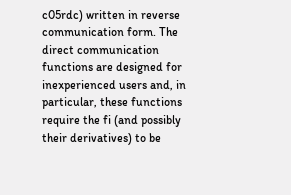c05rdc) written in reverse communication form. The direct communication functions are designed for inexperienced users and, in particular, these functions require the fi (and possibly their derivatives) to be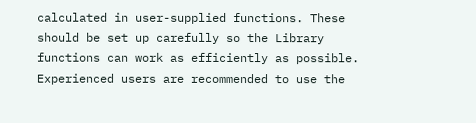calculated in user-supplied functions. These should be set up carefully so the Library functions can work as efficiently as possible. Experienced users are recommended to use the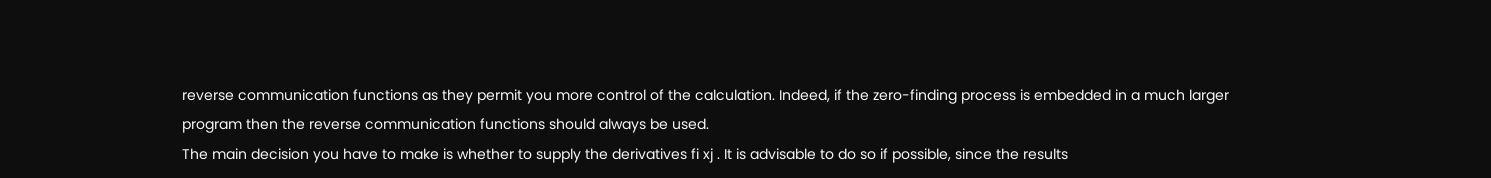reverse communication functions as they permit you more control of the calculation. Indeed, if the zero-finding process is embedded in a much larger program then the reverse communication functions should always be used.
The main decision you have to make is whether to supply the derivatives fi xj . It is advisable to do so if possible, since the results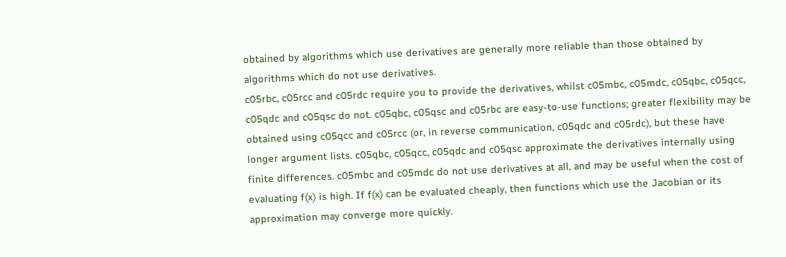obtained by algorithms which use derivatives are generally more reliable than those obtained by algorithms which do not use derivatives.
c05rbc, c05rcc and c05rdc require you to provide the derivatives, whilst c05mbc, c05mdc, c05qbc, c05qcc, c05qdc and c05qsc do not. c05qbc, c05qsc and c05rbc are easy-to-use functions; greater flexibility may be obtained using c05qcc and c05rcc (or, in reverse communication, c05qdc and c05rdc), but these have longer argument lists. c05qbc, c05qcc, c05qdc and c05qsc approximate the derivatives internally using finite differences. c05mbc and c05mdc do not use derivatives at all, and may be useful when the cost of evaluating f(x) is high. If f(x) can be evaluated cheaply, then functions which use the Jacobian or its approximation may converge more quickly.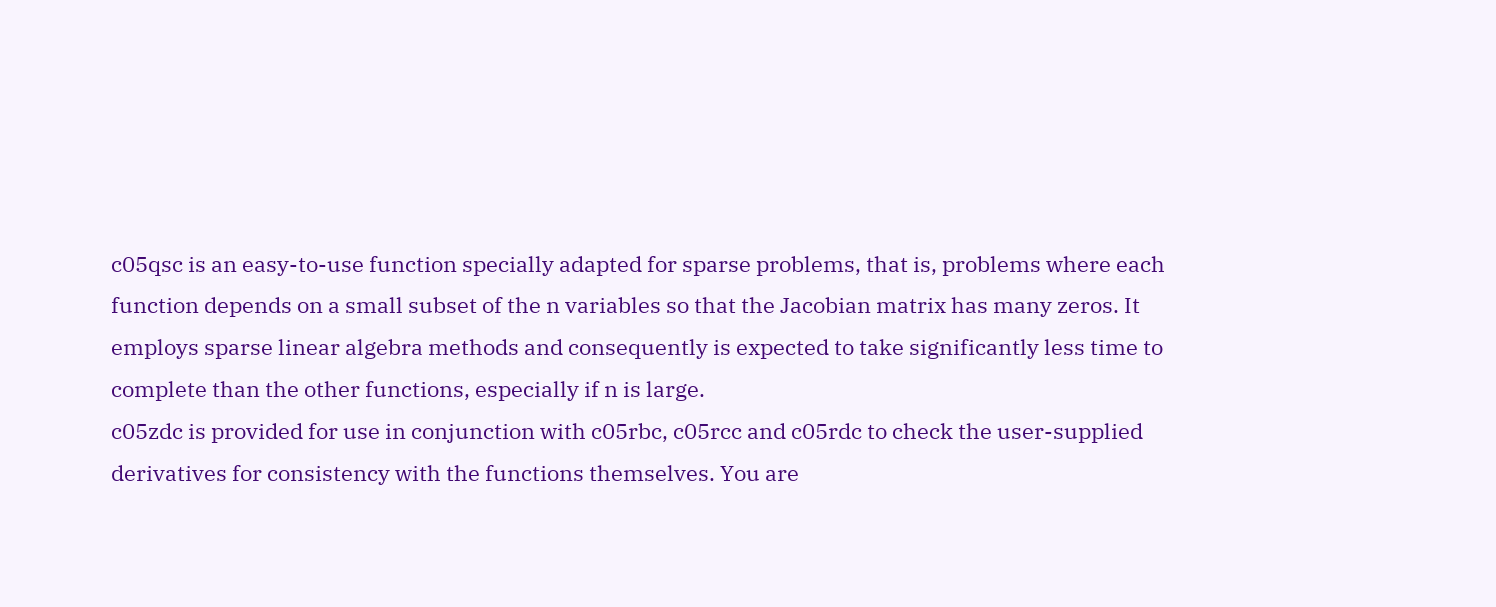c05qsc is an easy-to-use function specially adapted for sparse problems, that is, problems where each function depends on a small subset of the n variables so that the Jacobian matrix has many zeros. It employs sparse linear algebra methods and consequently is expected to take significantly less time to complete than the other functions, especially if n is large.
c05zdc is provided for use in conjunction with c05rbc, c05rcc and c05rdc to check the user-supplied derivatives for consistency with the functions themselves. You are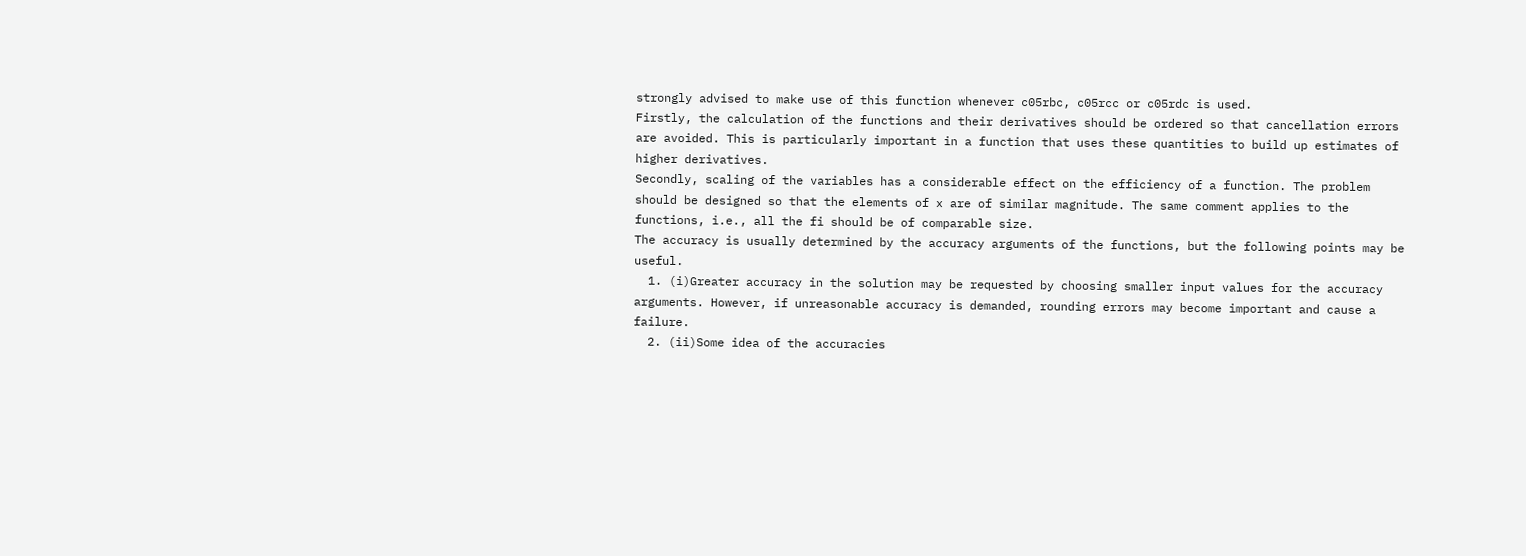strongly advised to make use of this function whenever c05rbc, c05rcc or c05rdc is used.
Firstly, the calculation of the functions and their derivatives should be ordered so that cancellation errors are avoided. This is particularly important in a function that uses these quantities to build up estimates of higher derivatives.
Secondly, scaling of the variables has a considerable effect on the efficiency of a function. The problem should be designed so that the elements of x are of similar magnitude. The same comment applies to the functions, i.e., all the fi should be of comparable size.
The accuracy is usually determined by the accuracy arguments of the functions, but the following points may be useful.
  1. (i)Greater accuracy in the solution may be requested by choosing smaller input values for the accuracy arguments. However, if unreasonable accuracy is demanded, rounding errors may become important and cause a failure.
  2. (ii)Some idea of the accuracies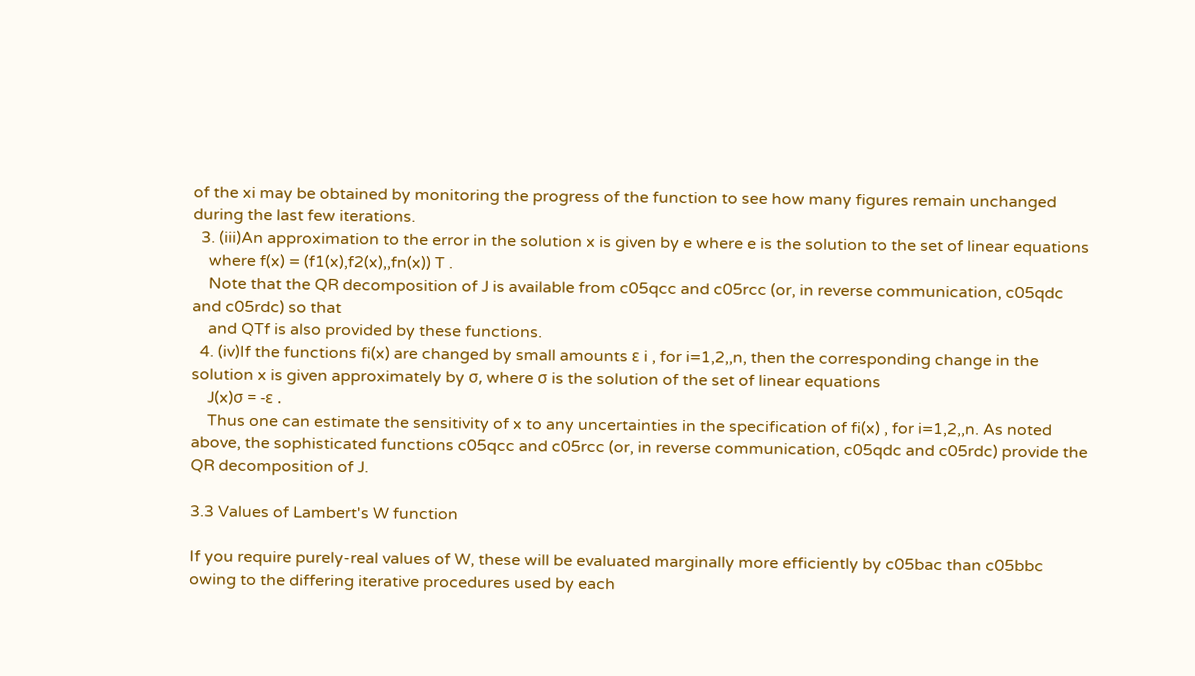of the xi may be obtained by monitoring the progress of the function to see how many figures remain unchanged during the last few iterations.
  3. (iii)An approximation to the error in the solution x is given by e where e is the solution to the set of linear equations
    where f(x) = (f1(x),f2(x),,fn(x)) T .
    Note that the QR decomposition of J is available from c05qcc and c05rcc (or, in reverse communication, c05qdc and c05rdc) so that
    and QTf is also provided by these functions.
  4. (iv)If the functions fi(x) are changed by small amounts ε i , for i=1,2,,n, then the corresponding change in the solution x is given approximately by σ, where σ is the solution of the set of linear equations
    J(x)σ = -ε .
    Thus one can estimate the sensitivity of x to any uncertainties in the specification of fi(x) , for i=1,2,,n. As noted above, the sophisticated functions c05qcc and c05rcc (or, in reverse communication, c05qdc and c05rdc) provide the QR decomposition of J.

3.3 Values of Lambert's W function

If you require purely-real values of W, these will be evaluated marginally more efficiently by c05bac than c05bbc owing to the differing iterative procedures used by each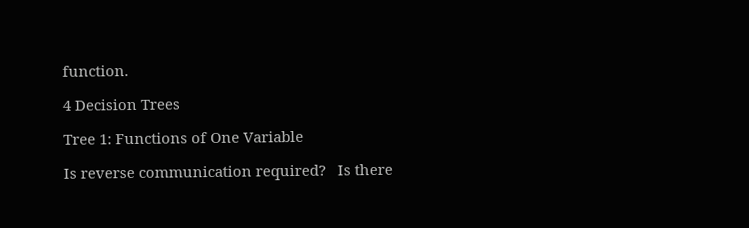function.

4 Decision Trees

Tree 1: Functions of One Variable

Is reverse communication required?   Is there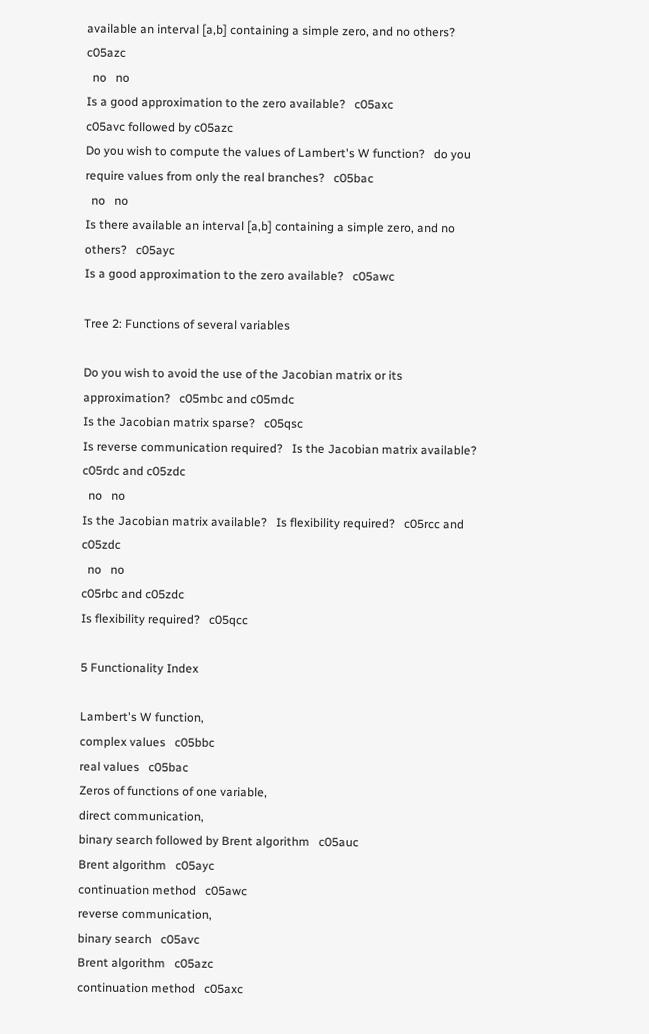available an interval [a,b] containing a simple zero, and no others?   c05azc
  no   no
Is a good approximation to the zero available?   c05axc
c05avc followed by c05azc
Do you wish to compute the values of Lambert's W function?   do you require values from only the real branches?   c05bac
  no   no
Is there available an interval [a,b] containing a simple zero, and no others?   c05ayc
Is a good approximation to the zero available?   c05awc

Tree 2: Functions of several variables

Do you wish to avoid the use of the Jacobian matrix or its approximation?   c05mbc and c05mdc
Is the Jacobian matrix sparse?   c05qsc
Is reverse communication required?   Is the Jacobian matrix available?   c05rdc and c05zdc
  no   no
Is the Jacobian matrix available?   Is flexibility required?   c05rcc and c05zdc
  no   no
c05rbc and c05zdc
Is flexibility required?   c05qcc

5 Functionality Index

Lambert's W function,
complex values   c05bbc
real values   c05bac
Zeros of functions of one variable,
direct communication,
binary search followed by Brent algorithm   c05auc
Brent algorithm   c05ayc
continuation method   c05awc
reverse communication,
binary search   c05avc
Brent algorithm   c05azc
continuation method   c05axc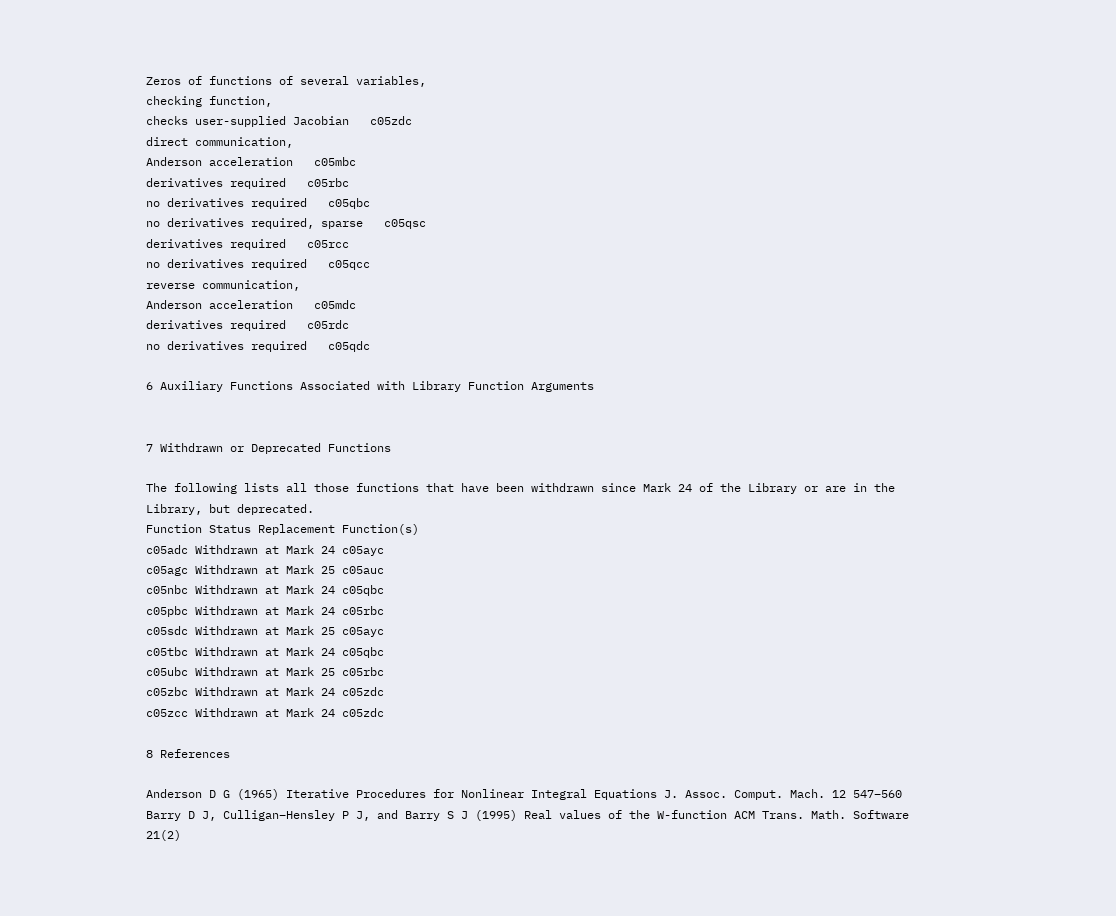Zeros of functions of several variables,
checking function,
checks user-supplied Jacobian   c05zdc
direct communication,
Anderson acceleration   c05mbc
derivatives required   c05rbc
no derivatives required   c05qbc
no derivatives required, sparse   c05qsc
derivatives required   c05rcc
no derivatives required   c05qcc
reverse communication,
Anderson acceleration   c05mdc
derivatives required   c05rdc
no derivatives required   c05qdc

6 Auxiliary Functions Associated with Library Function Arguments


7 Withdrawn or Deprecated Functions

The following lists all those functions that have been withdrawn since Mark 24 of the Library or are in the Library, but deprecated.
Function Status Replacement Function(s)
c05adc Withdrawn at Mark 24 c05ayc
c05agc Withdrawn at Mark 25 c05auc
c05nbc Withdrawn at Mark 24 c05qbc
c05pbc Withdrawn at Mark 24 c05rbc
c05sdc Withdrawn at Mark 25 c05ayc
c05tbc Withdrawn at Mark 24 c05qbc
c05ubc Withdrawn at Mark 25 c05rbc
c05zbc Withdrawn at Mark 24 c05zdc
c05zcc Withdrawn at Mark 24 c05zdc

8 References

Anderson D G (1965) Iterative Procedures for Nonlinear Integral Equations J. Assoc. Comput. Mach. 12 547–560
Barry D J, Culligan–Hensley P J, and Barry S J (1995) Real values of the W-function ACM Trans. Math. Software 21(2)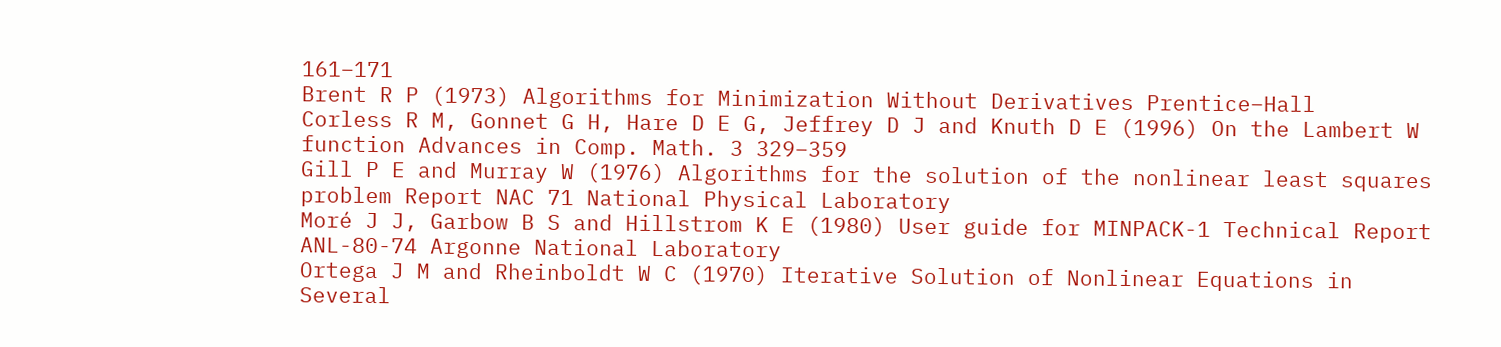161–171
Brent R P (1973) Algorithms for Minimization Without Derivatives Prentice–Hall
Corless R M, Gonnet G H, Hare D E G, Jeffrey D J and Knuth D E (1996) On the Lambert W function Advances in Comp. Math. 3 329–359
Gill P E and Murray W (1976) Algorithms for the solution of the nonlinear least squares problem Report NAC 71 National Physical Laboratory
Moré J J, Garbow B S and Hillstrom K E (1980) User guide for MINPACK-1 Technical Report ANL-80-74 Argonne National Laboratory
Ortega J M and Rheinboldt W C (1970) Iterative Solution of Nonlinear Equations in Several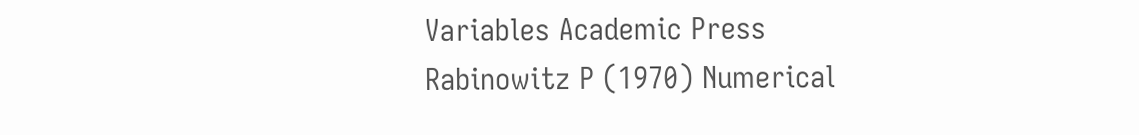Variables Academic Press
Rabinowitz P (1970) Numerical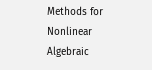Methods for Nonlinear Algebraic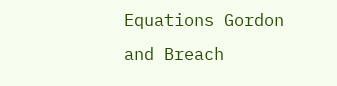Equations Gordon and Breach